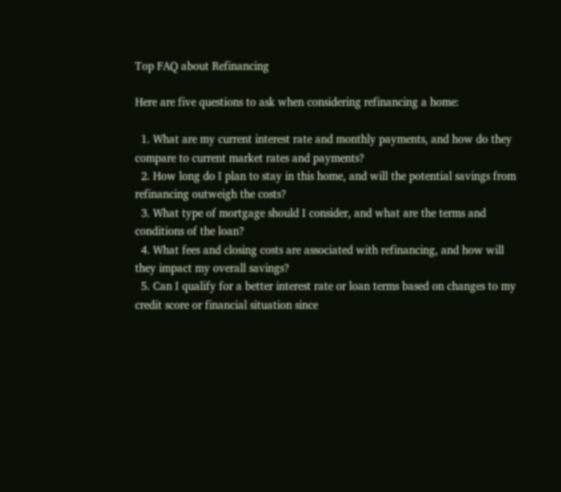Top FAQ about Refinancing

Here are five questions to ask when considering refinancing a home:

  1. What are my current interest rate and monthly payments, and how do they compare to current market rates and payments?
  2. How long do I plan to stay in this home, and will the potential savings from refinancing outweigh the costs?
  3. What type of mortgage should I consider, and what are the terms and conditions of the loan?
  4. What fees and closing costs are associated with refinancing, and how will they impact my overall savings?
  5. Can I qualify for a better interest rate or loan terms based on changes to my credit score or financial situation since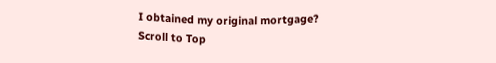I obtained my original mortgage?
Scroll to Top